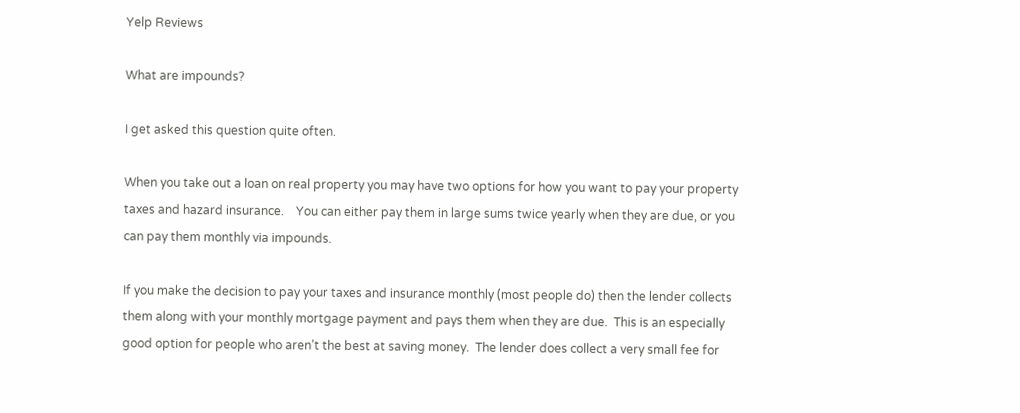Yelp Reviews

What are impounds?

I get asked this question quite often.

When you take out a loan on real property you may have two options for how you want to pay your property taxes and hazard insurance.    You can either pay them in large sums twice yearly when they are due, or you can pay them monthly via impounds.

If you make the decision to pay your taxes and insurance monthly (most people do) then the lender collects them along with your monthly mortgage payment and pays them when they are due.  This is an especially good option for people who aren’t the best at saving money.  The lender does collect a very small fee for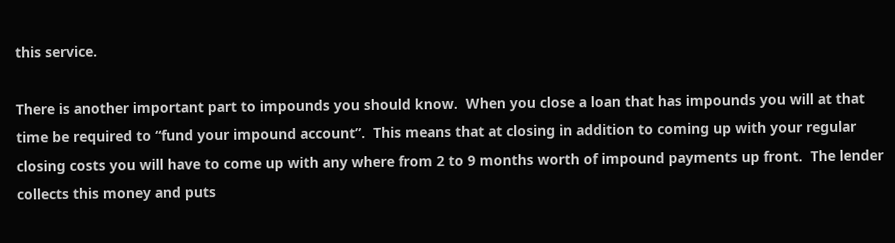this service.

There is another important part to impounds you should know.  When you close a loan that has impounds you will at that time be required to “fund your impound account”.  This means that at closing in addition to coming up with your regular closing costs you will have to come up with any where from 2 to 9 months worth of impound payments up front.  The lender collects this money and puts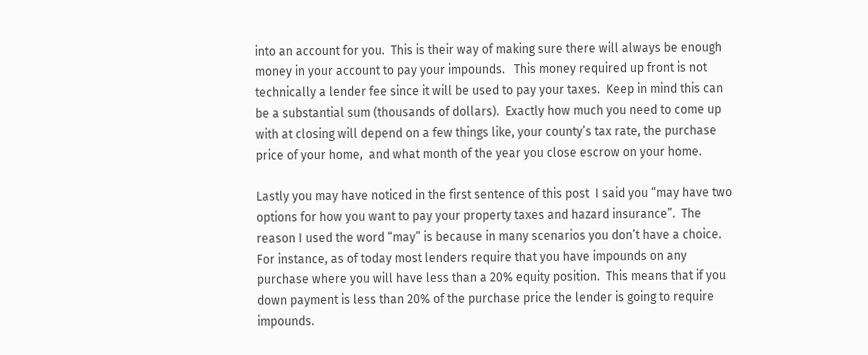into an account for you.  This is their way of making sure there will always be enough money in your account to pay your impounds.   This money required up front is not technically a lender fee since it will be used to pay your taxes.  Keep in mind this can be a substantial sum (thousands of dollars).  Exactly how much you need to come up with at closing will depend on a few things like, your county’s tax rate, the purchase price of your home,  and what month of the year you close escrow on your home.

Lastly you may have noticed in the first sentence of this post  I said you “may have two options for how you want to pay your property taxes and hazard insurance”.  The reason I used the word “may” is because in many scenarios you don’t have a choice.  For instance, as of today most lenders require that you have impounds on any purchase where you will have less than a 20% equity position.  This means that if you down payment is less than 20% of the purchase price the lender is going to require impounds.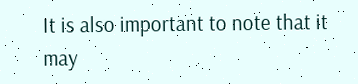It is also important to note that it may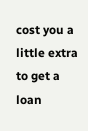cost you a little extra to get a loan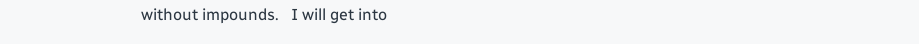without impounds.   I will get into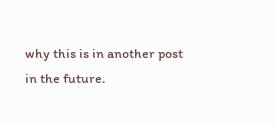why this is in another post in the future.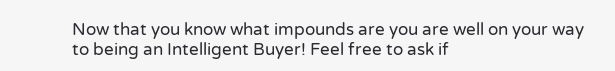Now that you know what impounds are you are well on your way to being an Intelligent Buyer! Feel free to ask if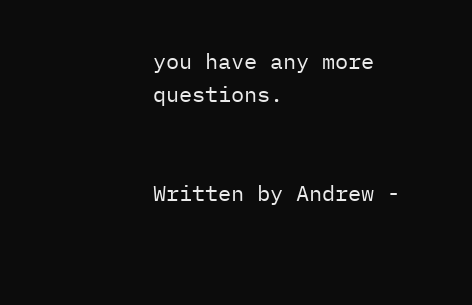you have any more questions.


Written by Andrew -